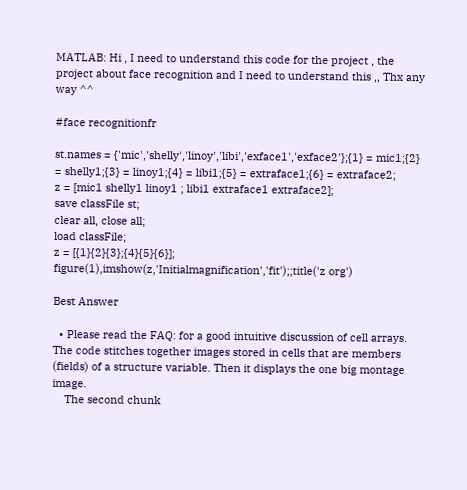MATLAB: Hi , I need to understand this code for the project , the project about face recognition and I need to understand this ,, Thx any way ^^

#face recognitionfr

st.names = {'mic','shelly','linoy','libi','exface1','exface2'};{1} = mic1;{2} = shelly1;{3} = linoy1;{4} = libi1;{5} = extraface1;{6} = extraface2;
z = [mic1 shelly1 linoy1 ; libi1 extraface1 extraface2];
save classFile st;
clear all, close all;
load classFile;
z = [{1}{2}{3};{4}{5}{6}];
figure(1),imshow(z,'Initialmagnification','fit');;title('z org')

Best Answer

  • Please read the FAQ: for a good intuitive discussion of cell arrays. The code stitches together images stored in cells that are members (fields) of a structure variable. Then it displays the one big montage image.
    The second chunk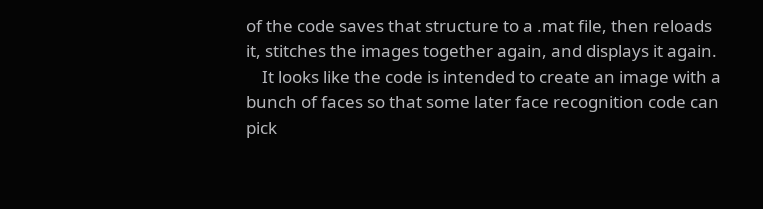of the code saves that structure to a .mat file, then reloads it, stitches the images together again, and displays it again.
    It looks like the code is intended to create an image with a bunch of faces so that some later face recognition code can pick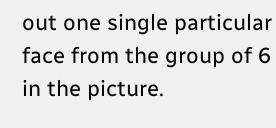out one single particular face from the group of 6 in the picture.